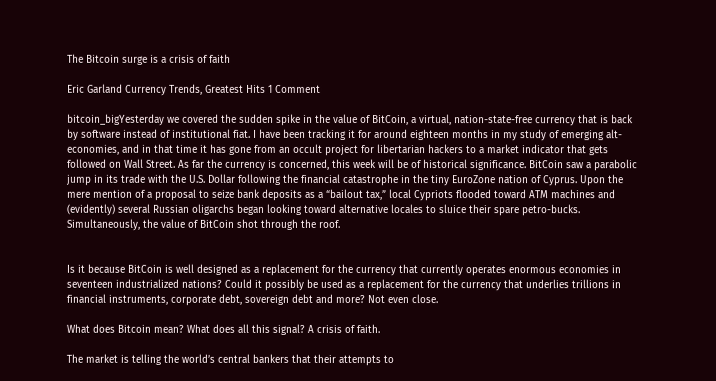The Bitcoin surge is a crisis of faith

Eric Garland Currency Trends, Greatest Hits 1 Comment

bitcoin_bigYesterday we covered the sudden spike in the value of BitCoin, a virtual, nation-state-free currency that is back by software instead of institutional fiat. I have been tracking it for around eighteen months in my study of emerging alt-economies, and in that time it has gone from an occult project for libertarian hackers to a market indicator that gets followed on Wall Street. As far the currency is concerned, this week will be of historical significance. BitCoin saw a parabolic jump in its trade with the U.S. Dollar following the financial catastrophe in the tiny EuroZone nation of Cyprus. Upon the mere mention of a proposal to seize bank deposits as a “bailout tax,” local Cypriots flooded toward ATM machines and (evidently) several Russian oligarchs began looking toward alternative locales to sluice their spare petro-bucks. Simultaneously, the value of BitCoin shot through the roof.


Is it because BitCoin is well designed as a replacement for the currency that currently operates enormous economies in seventeen industrialized nations? Could it possibly be used as a replacement for the currency that underlies trillions in financial instruments, corporate debt, sovereign debt and more? Not even close.

What does Bitcoin mean? What does all this signal? A crisis of faith.

The market is telling the world’s central bankers that their attempts to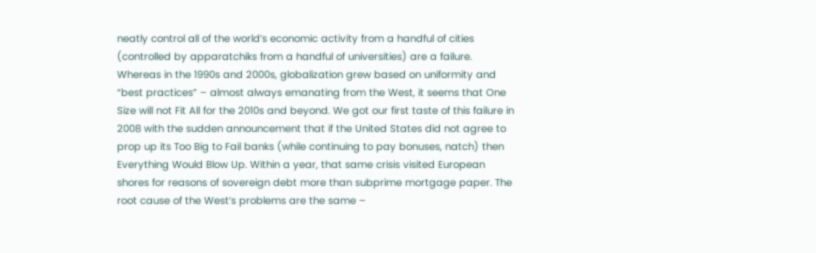neatly control all of the world’s economic activity from a handful of cities (controlled by apparatchiks from a handful of universities) are a failure. Whereas in the 1990s and 2000s, globalization grew based on uniformity and “best practices” – almost always emanating from the West, it seems that One Size will not Fit All for the 2010s and beyond. We got our first taste of this failure in 2008 with the sudden announcement that if the United States did not agree to prop up its Too Big to Fail banks (while continuing to pay bonuses, natch) then Everything Would Blow Up. Within a year, that same crisis visited European shores for reasons of sovereign debt more than subprime mortgage paper. The root cause of the West’s problems are the same –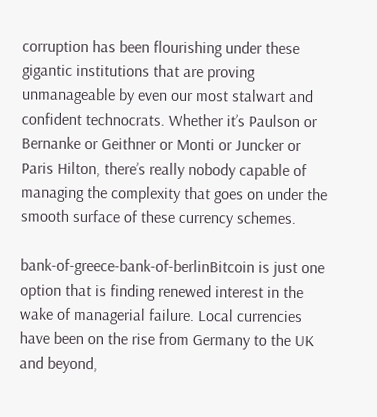corruption has been flourishing under these gigantic institutions that are proving unmanageable by even our most stalwart and confident technocrats. Whether it’s Paulson or Bernanke or Geithner or Monti or Juncker or Paris Hilton, there’s really nobody capable of managing the complexity that goes on under the smooth surface of these currency schemes.

bank-of-greece-bank-of-berlinBitcoin is just one option that is finding renewed interest in the wake of managerial failure. Local currencies have been on the rise from Germany to the UK and beyond,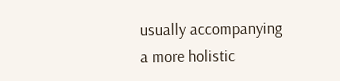usually accompanying a more holistic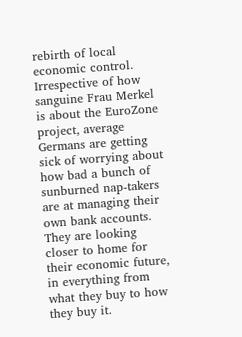rebirth of local economic control. Irrespective of how sanguine Frau Merkel is about the EuroZone project, average Germans are getting sick of worrying about how bad a bunch of sunburned nap-takers are at managing their own bank accounts. They are looking closer to home for their economic future, in everything from what they buy to how they buy it.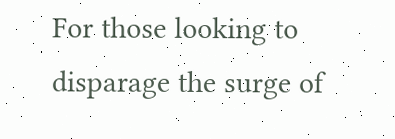For those looking to disparage the surge of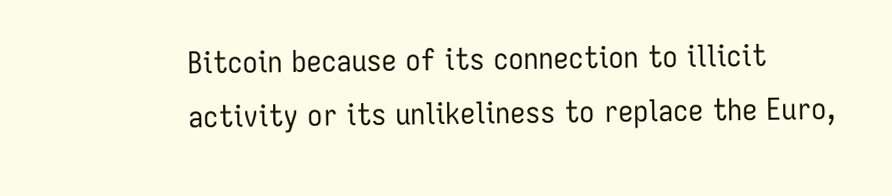Bitcoin because of its connection to illicit activity or its unlikeliness to replace the Euro,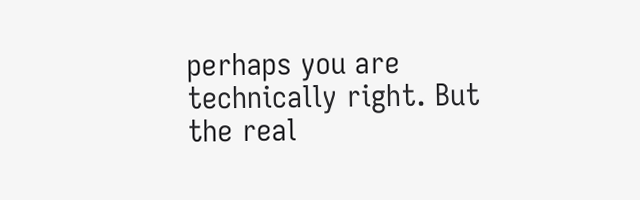perhaps you are technically right. But the real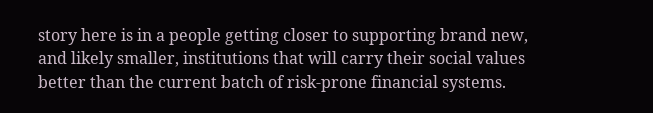story here is in a people getting closer to supporting brand new, and likely smaller, institutions that will carry their social values better than the current batch of risk-prone financial systems.